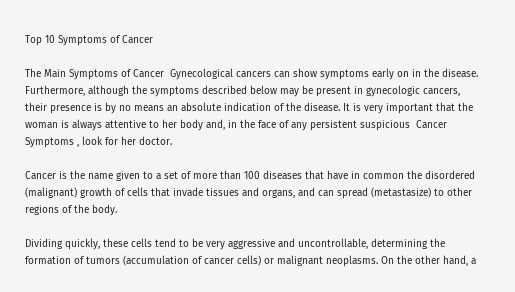Top 10 Symptoms of Cancer

The Main Symptoms of Cancer  Gynecological cancers can show symptoms early on in the disease. Furthermore, although the symptoms described below may be present in gynecologic cancers, their presence is by no means an absolute indication of the disease. It is very important that the woman is always attentive to her body and, in the face of any persistent suspicious  Cancer Symptoms , look for her doctor.

Cancer is the name given to a set of more than 100 diseases that have in common the disordered (malignant) growth of cells that invade tissues and organs, and can spread (metastasize) to other regions of the body.

Dividing quickly, these cells tend to be very aggressive and uncontrollable, determining the formation of tumors (accumulation of cancer cells) or malignant neoplasms. On the other hand, a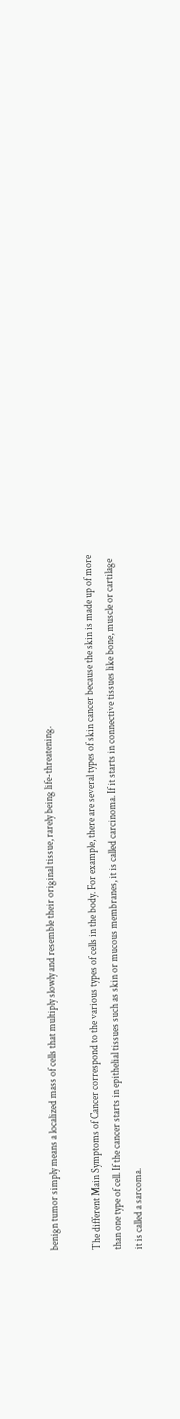benign tumor simply means a localized mass of cells that multiply slowly and resemble their original tissue, rarely being life-threatening.

The different Main Symptoms of Cancer correspond to the various types of cells in the body. For example, there are several types of skin cancer because the skin is made up of more than one type of cell. If the cancer starts in epithelial tissues such as skin or mucous membranes, it is called carcinoma. If it starts in connective tissues like bone, muscle or cartilage it is called a sarcoma.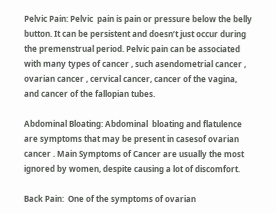Pelvic Pain: Pelvic  pain is pain or pressure below the belly button. It can be persistent and doesn’t just occur during the premenstrual period. Pelvic pain can be associated with many types of cancer , such asendometrial cancer , ovarian cancer , cervical cancer, cancer of the vagina, and cancer of the fallopian tubes.

Abdominal Bloating: Abdominal  bloating and flatulence are symptoms that may be present in casesof ovarian cancer . Main Symptoms of Cancer are usually the most ignored by women, despite causing a lot of discomfort.

Back Pain:  One of the symptoms of ovarian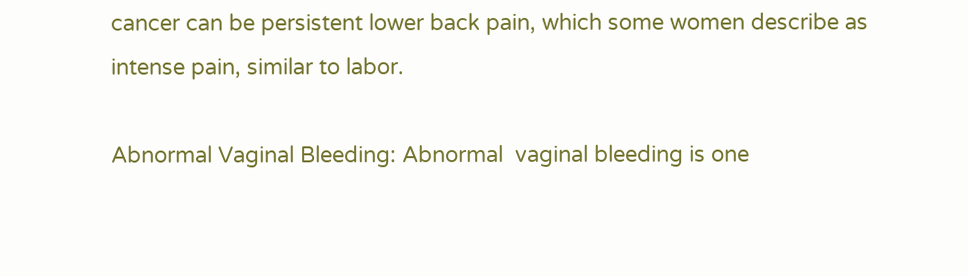cancer can be persistent lower back pain, which some women describe as intense pain, similar to labor.

Abnormal Vaginal Bleeding: Abnormal  vaginal bleeding is one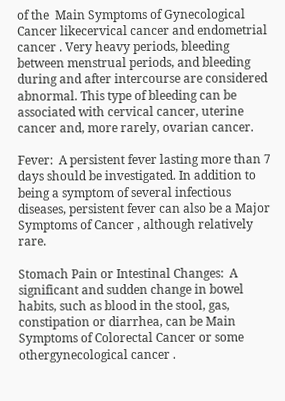of the  Main Symptoms of Gynecological Cancer likecervical cancer and endometrial cancer . Very heavy periods, bleeding between menstrual periods, and bleeding during and after intercourse are considered abnormal. This type of bleeding can be associated with cervical cancer, uterine cancer and, more rarely, ovarian cancer.

Fever:  A persistent fever lasting more than 7 days should be investigated. In addition to being a symptom of several infectious diseases, persistent fever can also be a Major Symptoms of Cancer , although relatively rare.

Stomach Pain or Intestinal Changes:  A significant and sudden change in bowel habits, such as blood in the stool, gas, constipation or diarrhea, can be Main Symptoms of Colorectal Cancer or some othergynecological cancer .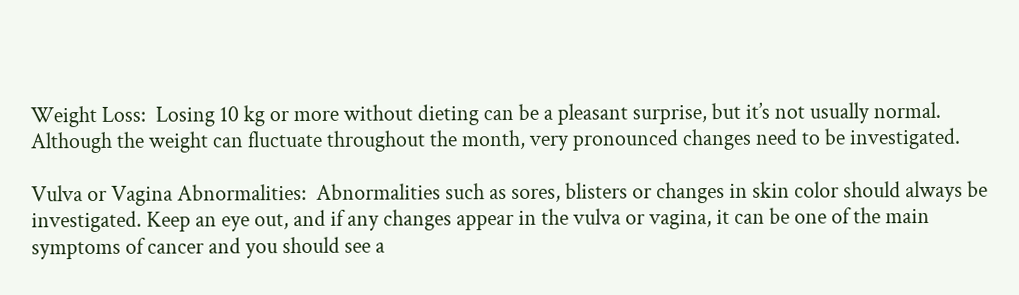Weight Loss:  Losing 10 kg or more without dieting can be a pleasant surprise, but it’s not usually normal. Although the weight can fluctuate throughout the month, very pronounced changes need to be investigated.

Vulva or Vagina Abnormalities:  Abnormalities such as sores, blisters or changes in skin color should always be investigated. Keep an eye out, and if any changes appear in the vulva or vagina, it can be one of the main symptoms of cancer and you should see a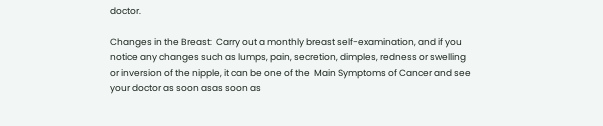doctor.

Changes in the Breast:  Carry out a monthly breast self-examination, and if you notice any changes such as lumps, pain, secretion, dimples, redness or swelling or inversion of the nipple, it can be one of the  Main Symptoms of Cancer and see your doctor as soon asas soon as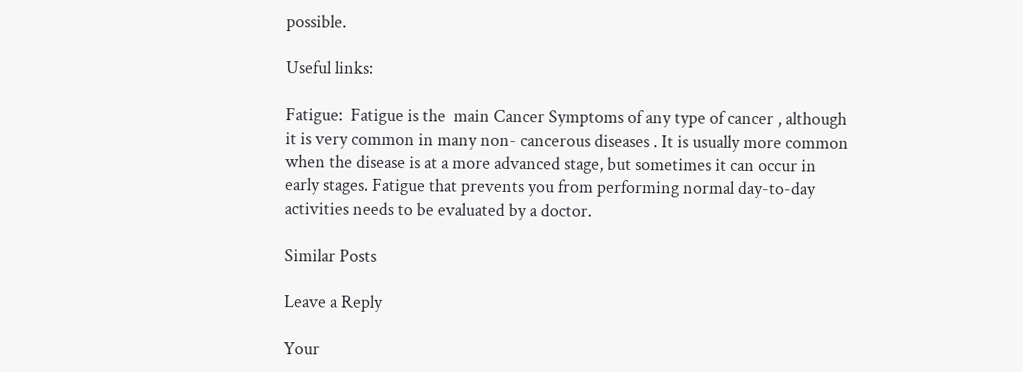possible.

Useful links:

Fatigue:  Fatigue is the  main Cancer Symptoms of any type of cancer , although it is very common in many non- cancerous diseases . It is usually more common when the disease is at a more advanced stage, but sometimes it can occur in early stages. Fatigue that prevents you from performing normal day-to-day activities needs to be evaluated by a doctor.

Similar Posts

Leave a Reply

Your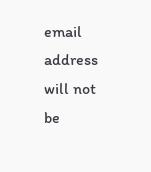email address will not be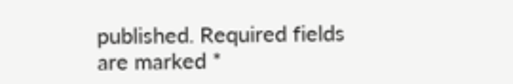published. Required fields are marked *